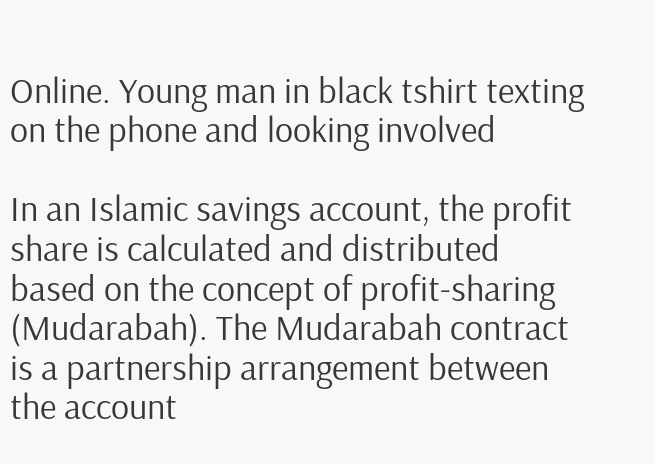Online. Young man in black tshirt texting on the phone and looking involved

In an Islamic savings account, the profit share is calculated and distributed based on the concept of profit-sharing (Mudarabah). The Mudarabah contract is a partnership arrangement between the account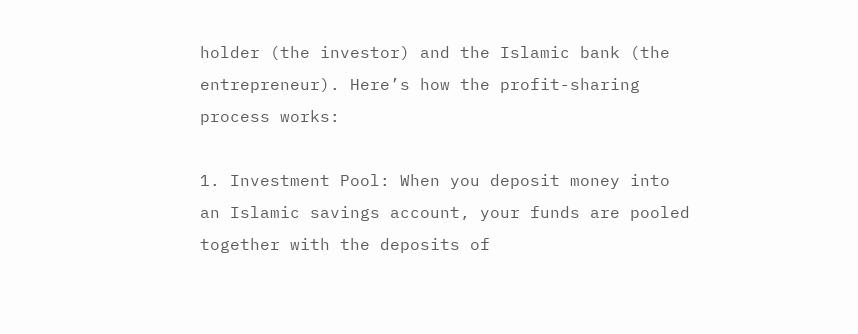holder (the investor) and the Islamic bank (the entrepreneur). Here’s how the profit-sharing process works:

1. Investment Pool: When you deposit money into an Islamic savings account, your funds are pooled together with the deposits of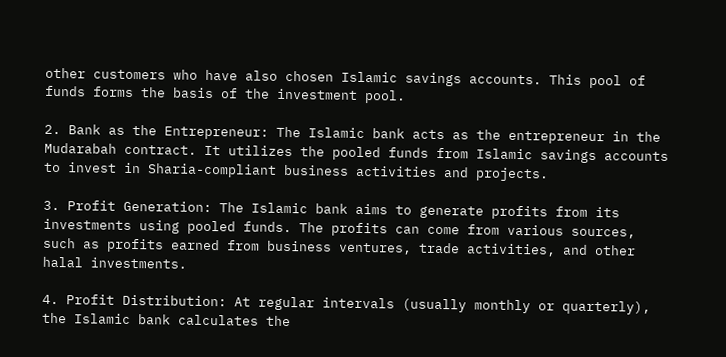other customers who have also chosen Islamic savings accounts. This pool of funds forms the basis of the investment pool.

2. Bank as the Entrepreneur: The Islamic bank acts as the entrepreneur in the Mudarabah contract. It utilizes the pooled funds from Islamic savings accounts to invest in Sharia-compliant business activities and projects.

3. Profit Generation: The Islamic bank aims to generate profits from its investments using pooled funds. The profits can come from various sources, such as profits earned from business ventures, trade activities, and other halal investments.

4. Profit Distribution: At regular intervals (usually monthly or quarterly), the Islamic bank calculates the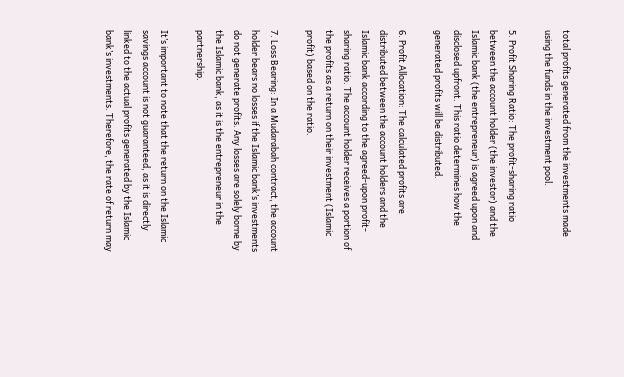total profits generated from the investments made using the funds in the investment pool.

5. Profit Sharing Ratio: The profit-sharing ratio between the account holder (the investor) and the Islamic bank (the entrepreneur) is agreed upon and disclosed upfront. This ratio determines how the generated profits will be distributed.

6. Profit Allocation: The calculated profits are distributed between the account holders and the Islamic bank according to the agreed-upon profit-sharing ratio. The account holder receives a portion of the profits as a return on their investment (Islamic profit) based on the ratio.

7. Loss Bearing: In a Mudarabah contract, the account holder bears no losses if the Islamic bank’s investments do not generate profits. Any losses are solely borne by the Islamic bank, as it is the entrepreneur in the partnership.

It’s important to note that the return on the Islamic savings account is not guaranteed, as it is directly linked to the actual profits generated by the Islamic bank’s investments. Therefore, the rate of return may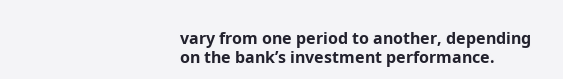vary from one period to another, depending on the bank’s investment performance.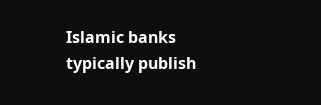Islamic banks typically publish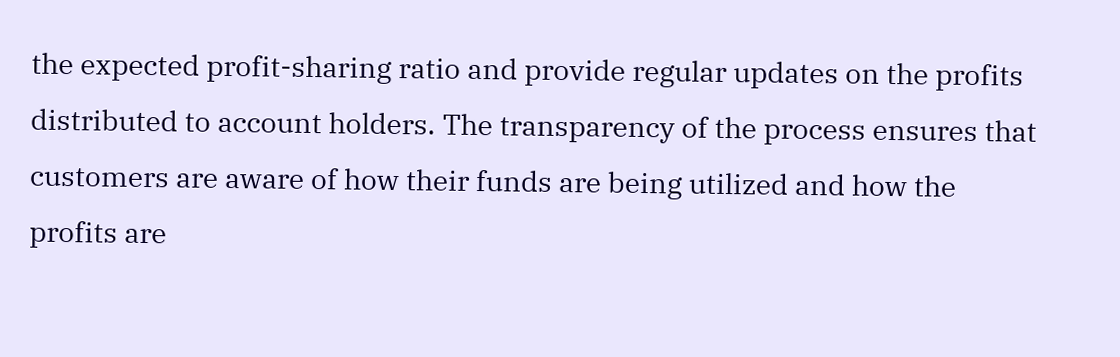the expected profit-sharing ratio and provide regular updates on the profits distributed to account holders. The transparency of the process ensures that customers are aware of how their funds are being utilized and how the profits are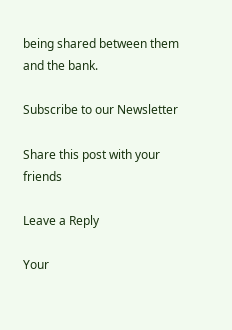being shared between them and the bank.

Subscribe to our Newsletter

Share this post with your friends

Leave a Reply

Your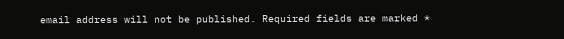email address will not be published. Required fields are marked *